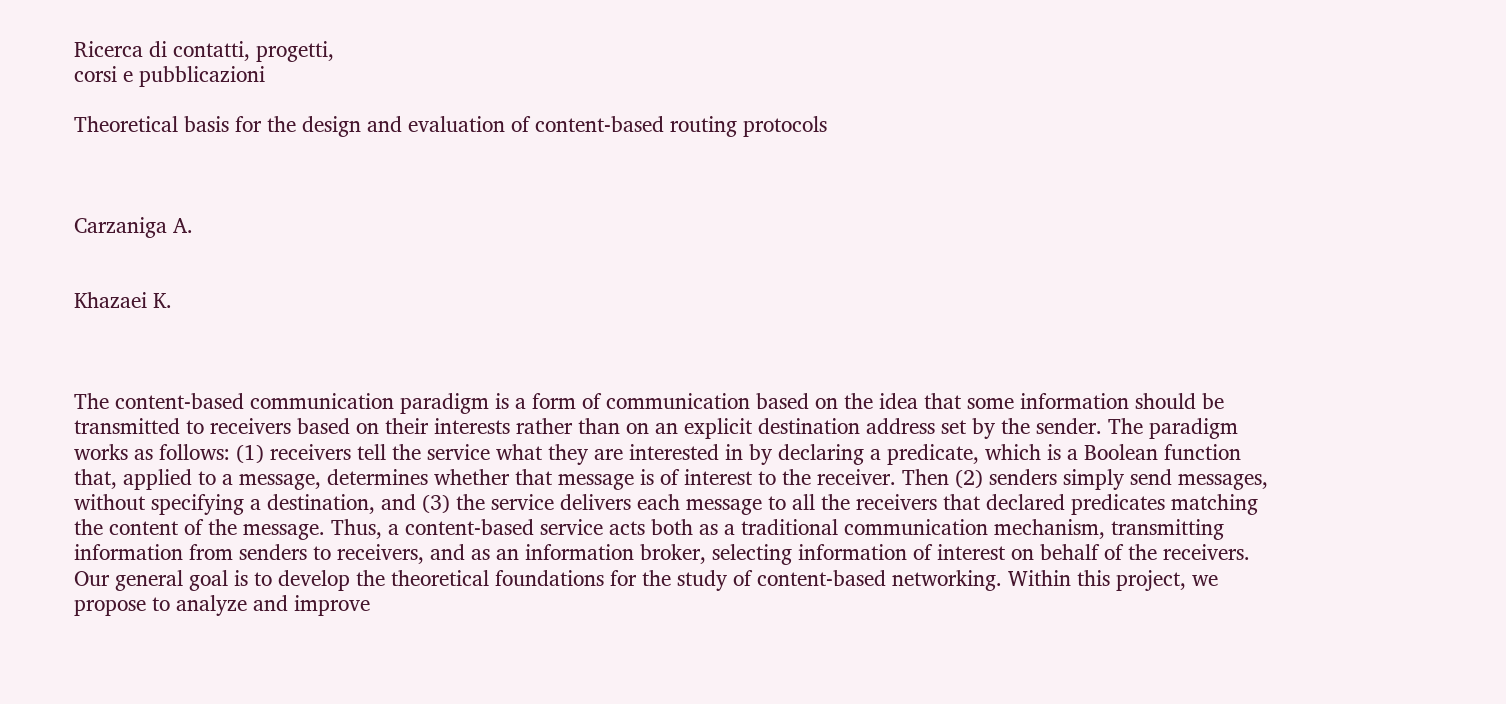Ricerca di contatti, progetti,
corsi e pubblicazioni

Theoretical basis for the design and evaluation of content-based routing protocols



Carzaniga A.


Khazaei K.



The content-based communication paradigm is a form of communication based on the idea that some information should be transmitted to receivers based on their interests rather than on an explicit destination address set by the sender. The paradigm works as follows: (1) receivers tell the service what they are interested in by declaring a predicate, which is a Boolean function that, applied to a message, determines whether that message is of interest to the receiver. Then (2) senders simply send messages, without specifying a destination, and (3) the service delivers each message to all the receivers that declared predicates matching the content of the message. Thus, a content-based service acts both as a traditional communication mechanism, transmitting information from senders to receivers, and as an information broker, selecting information of interest on behalf of the receivers. Our general goal is to develop the theoretical foundations for the study of content-based networking. Within this project, we propose to analyze and improve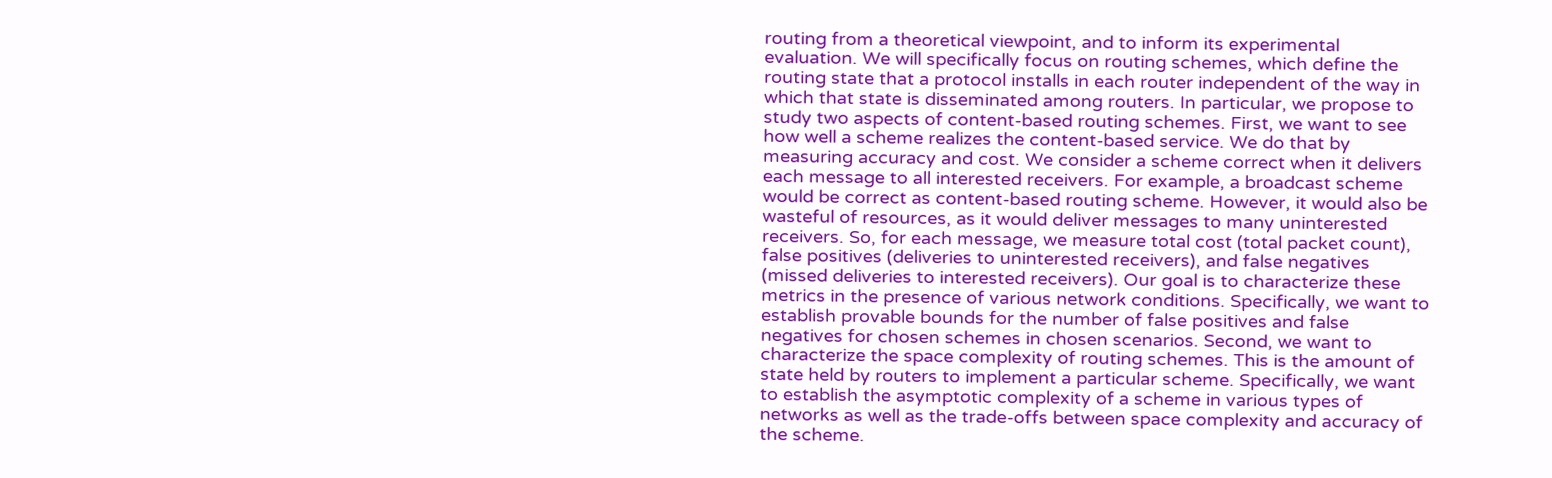routing from a theoretical viewpoint, and to inform its experimental evaluation. We will specifically focus on routing schemes, which define the routing state that a protocol installs in each router independent of the way in which that state is disseminated among routers. In particular, we propose to study two aspects of content-based routing schemes. First, we want to see how well a scheme realizes the content-based service. We do that by measuring accuracy and cost. We consider a scheme correct when it delivers each message to all interested receivers. For example, a broadcast scheme would be correct as content-based routing scheme. However, it would also be wasteful of resources, as it would deliver messages to many uninterested receivers. So, for each message, we measure total cost (total packet count), false positives (deliveries to uninterested receivers), and false negatives (missed deliveries to interested receivers). Our goal is to characterize these metrics in the presence of various network conditions. Specifically, we want to establish provable bounds for the number of false positives and false negatives for chosen schemes in chosen scenarios. Second, we want to characterize the space complexity of routing schemes. This is the amount of state held by routers to implement a particular scheme. Specifically, we want to establish the asymptotic complexity of a scheme in various types of networks as well as the trade-offs between space complexity and accuracy of the scheme.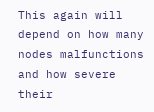This again will depend on how many nodes malfunctions and how severe their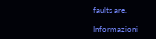faults are.

Informazioni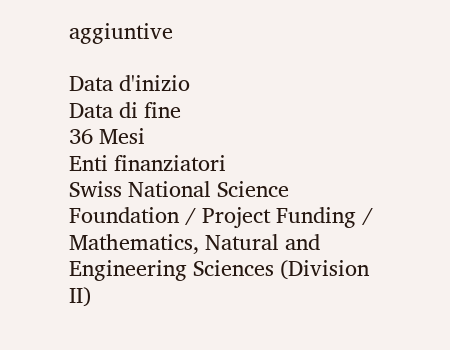aggiuntive

Data d'inizio
Data di fine
36 Mesi
Enti finanziatori
Swiss National Science Foundation / Project Funding / Mathematics, Natural and Engineering Sciences (Division II)